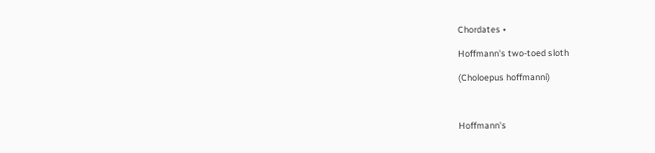Chordates •

Hoffmann's two-toed sloth

(Choloepus hoffmanni)



Hoffmann's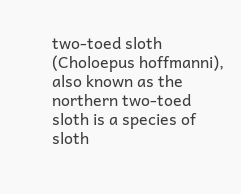two-toed sloth (Choloepus hoffmanni), also known as the northern two-toed sloth is a species of sloth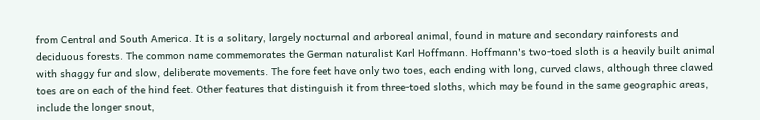from Central and South America. It is a solitary, largely nocturnal and arboreal animal, found in mature and secondary rainforests and deciduous forests. The common name commemorates the German naturalist Karl Hoffmann. Hoffmann's two-toed sloth is a heavily built animal with shaggy fur and slow, deliberate movements. The fore feet have only two toes, each ending with long, curved claws, although three clawed toes are on each of the hind feet. Other features that distinguish it from three-toed sloths, which may be found in the same geographic areas, include the longer snout,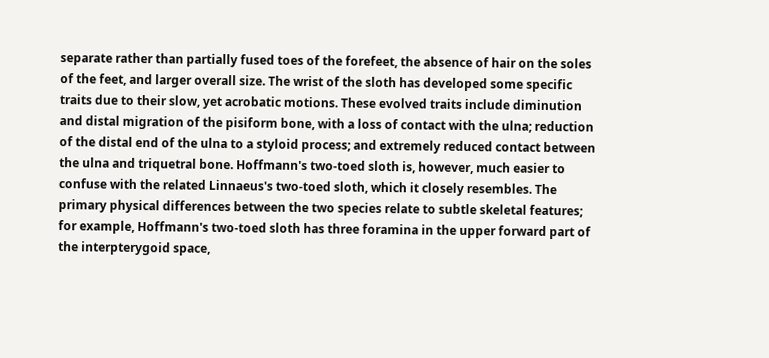separate rather than partially fused toes of the forefeet, the absence of hair on the soles of the feet, and larger overall size. The wrist of the sloth has developed some specific traits due to their slow, yet acrobatic motions. These evolved traits include diminution and distal migration of the pisiform bone, with a loss of contact with the ulna; reduction of the distal end of the ulna to a styloid process; and extremely reduced contact between the ulna and triquetral bone. Hoffmann's two-toed sloth is, however, much easier to confuse with the related Linnaeus's two-toed sloth, which it closely resembles. The primary physical differences between the two species relate to subtle skeletal features; for example, Hoffmann's two-toed sloth has three foramina in the upper forward part of the interpterygoid space,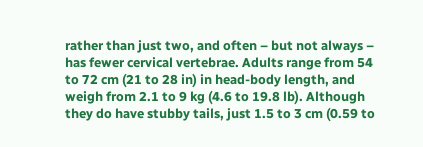rather than just two, and often – but not always – has fewer cervical vertebrae. Adults range from 54 to 72 cm (21 to 28 in) in head-body length, and weigh from 2.1 to 9 kg (4.6 to 19.8 lb). Although they do have stubby tails, just 1.5 to 3 cm (0.59 to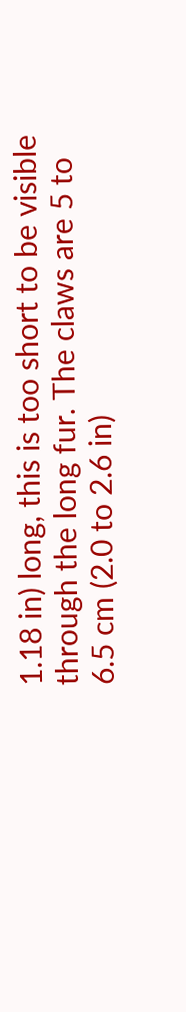1.18 in) long, this is too short to be visible through the long fur. The claws are 5 to 6.5 cm (2.0 to 2.6 in)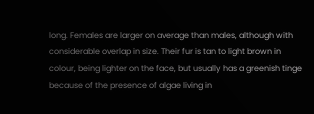long. Females are larger on average than males, although with considerable overlap in size. Their fur is tan to light brown in colour, being lighter on the face, but usually has a greenish tinge because of the presence of algae living in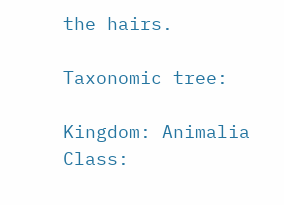the hairs.

Taxonomic tree:

Kingdom: Animalia
Class: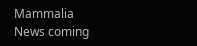Mammalia
News coming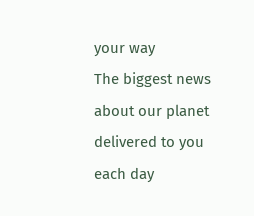your way
The biggest news about our planet delivered to you each day